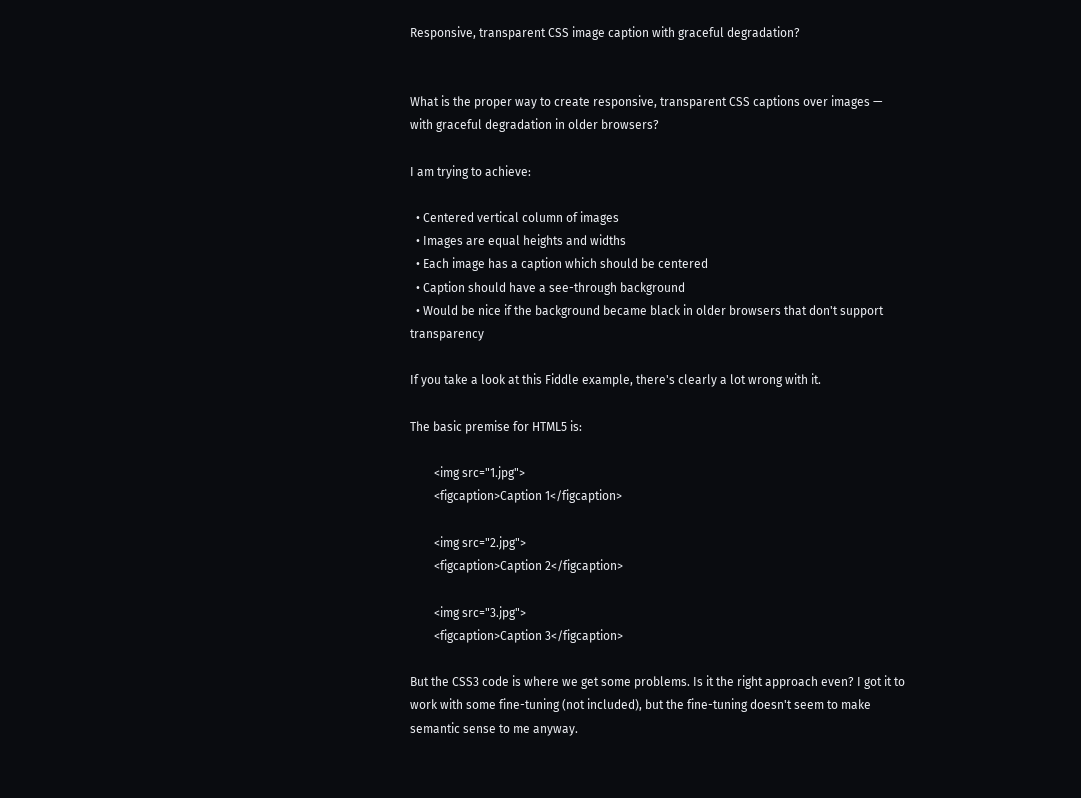Responsive, transparent CSS image caption with graceful degradation?


What is the proper way to create responsive, transparent CSS captions over images — with graceful degradation in older browsers?

I am trying to achieve:

  • Centered vertical column of images
  • Images are equal heights and widths
  • Each image has a caption which should be centered
  • Caption should have a see-through background
  • Would be nice if the background became black in older browsers that don't support transparency

If you take a look at this Fiddle example, there's clearly a lot wrong with it.

The basic premise for HTML5 is:

        <img src="1.jpg">
        <figcaption>Caption 1</figcaption>

        <img src="2.jpg">
        <figcaption>Caption 2</figcaption>

        <img src="3.jpg">
        <figcaption>Caption 3</figcaption>

But the CSS3 code is where we get some problems. Is it the right approach even? I got it to work with some fine-tuning (not included), but the fine-tuning doesn't seem to make semantic sense to me anyway.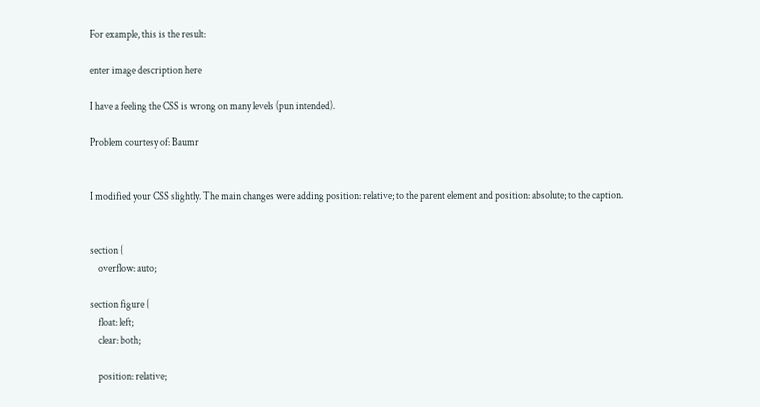For example, this is the result:

enter image description here

I have a feeling the CSS is wrong on many levels (pun intended).

Problem courtesy of: Baumr


I modified your CSS slightly. The main changes were adding position: relative; to the parent element and position: absolute; to the caption.


section {
    overflow: auto;

section figure {
    float: left;
    clear: both;

    position: relative;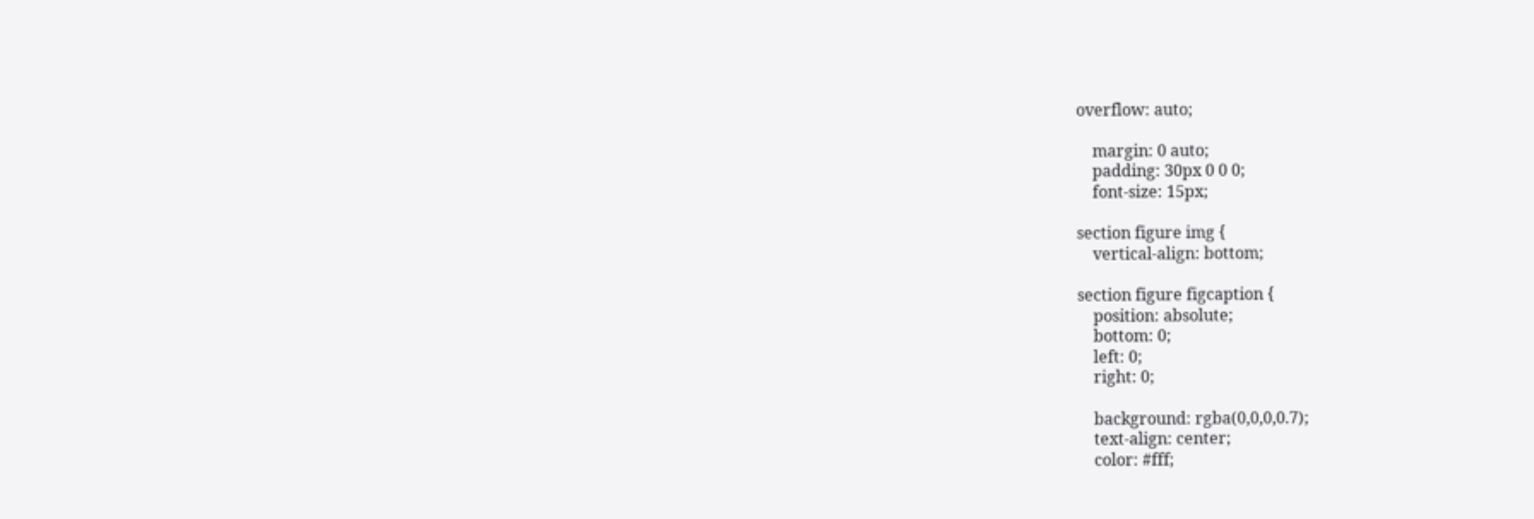overflow: auto;

    margin: 0 auto;
    padding: 30px 0 0 0;
    font-size: 15px;

section figure img {
    vertical-align: bottom;

section figure figcaption {
    position: absolute;
    bottom: 0;
    left: 0;
    right: 0;

    background: rgba(0,0,0,0.7);
    text-align: center;
    color: #fff;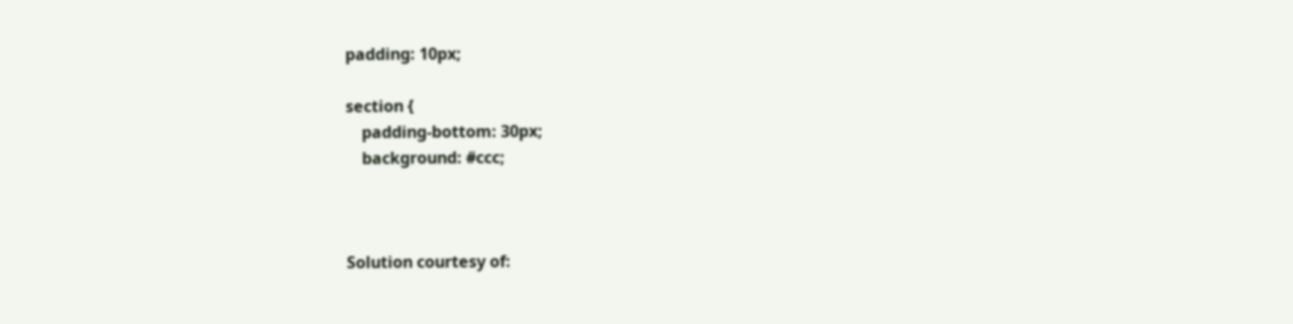padding: 10px;

section {
    padding-bottom: 30px;
    background: #ccc;



Solution courtesy of: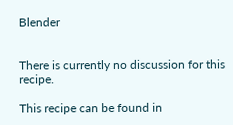Blender


There is currently no discussion for this recipe.

This recipe can be found in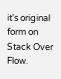it's original form on Stack Over Flow.